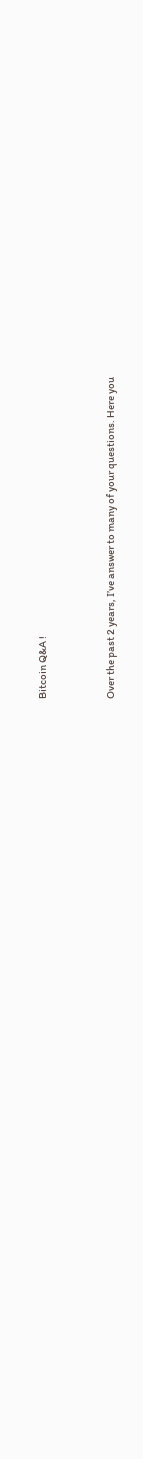Bitcoin Q&A !


Over the past 2 years, I’ve answer to many of your questions. Here you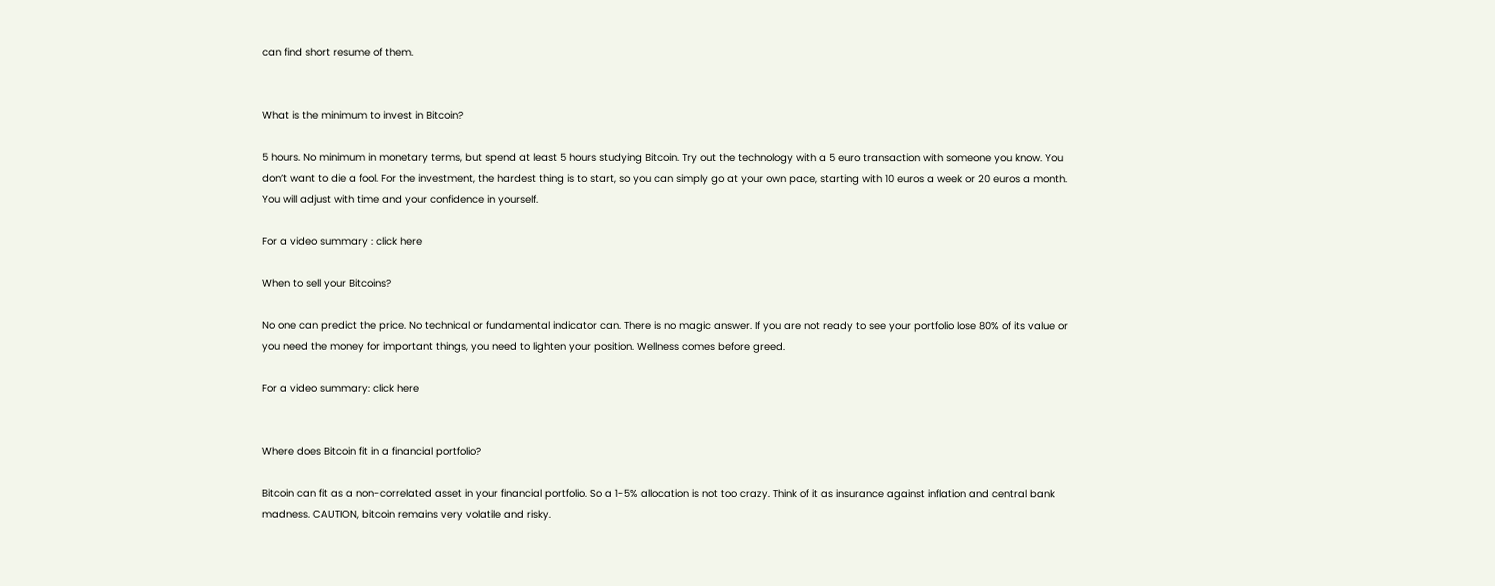can find short resume of them.


What is the minimum to invest in Bitcoin?

5 hours. No minimum in monetary terms, but spend at least 5 hours studying Bitcoin. Try out the technology with a 5 euro transaction with someone you know. You don’t want to die a fool. For the investment, the hardest thing is to start, so you can simply go at your own pace, starting with 10 euros a week or 20 euros a month. You will adjust with time and your confidence in yourself.

For a video summary : click here

When to sell your Bitcoins?

No one can predict the price. No technical or fundamental indicator can. There is no magic answer. If you are not ready to see your portfolio lose 80% of its value or you need the money for important things, you need to lighten your position. Wellness comes before greed.

For a video summary: click here


Where does Bitcoin fit in a financial portfolio?

Bitcoin can fit as a non-correlated asset in your financial portfolio. So a 1-5% allocation is not too crazy. Think of it as insurance against inflation and central bank madness. CAUTION, bitcoin remains very volatile and risky.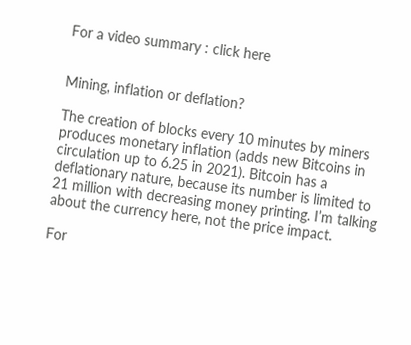For a video summary : click here


Mining, inflation or deflation?

The creation of blocks every 10 minutes by miners produces monetary inflation (adds new Bitcoins in circulation up to 6.25 in 2021). Bitcoin has a deflationary nature, because its number is limited to 21 million with decreasing money printing. I’m talking about the currency here, not the price impact.

For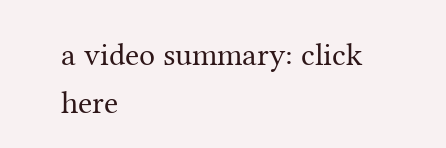a video summary: click here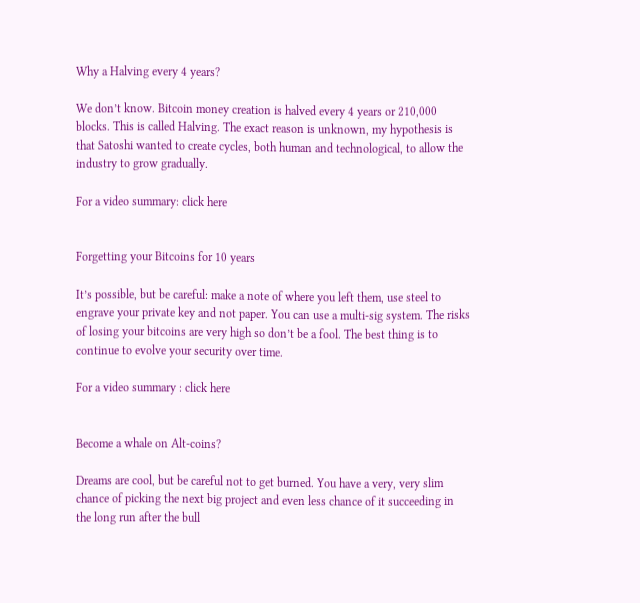Why a Halving every 4 years?

We don’t know. Bitcoin money creation is halved every 4 years or 210,000 blocks. This is called Halving. The exact reason is unknown, my hypothesis is that Satoshi wanted to create cycles, both human and technological, to allow the industry to grow gradually.

For a video summary: click here


Forgetting your Bitcoins for 10 years

It’s possible, but be careful: make a note of where you left them, use steel to engrave your private key and not paper. You can use a multi-sig system. The risks of losing your bitcoins are very high so don’t be a fool. The best thing is to continue to evolve your security over time.

For a video summary : click here


Become a whale on Alt-coins?

Dreams are cool, but be careful not to get burned. You have a very, very slim chance of picking the next big project and even less chance of it succeeding in the long run after the bull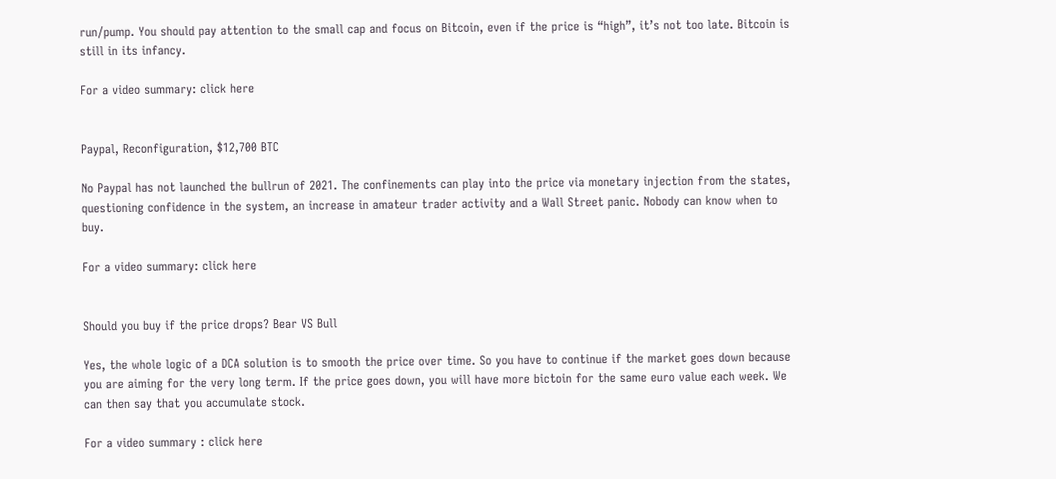run/pump. You should pay attention to the small cap and focus on Bitcoin, even if the price is “high”, it’s not too late. Bitcoin is still in its infancy.

For a video summary: click here


Paypal, Reconfiguration, $12,700 BTC

No Paypal has not launched the bullrun of 2021. The confinements can play into the price via monetary injection from the states, questioning confidence in the system, an increase in amateur trader activity and a Wall Street panic. Nobody can know when to buy.

For a video summary: click here


Should you buy if the price drops? Bear VS Bull

Yes, the whole logic of a DCA solution is to smooth the price over time. So you have to continue if the market goes down because you are aiming for the very long term. If the price goes down, you will have more bictoin for the same euro value each week. We can then say that you accumulate stock.

For a video summary : click here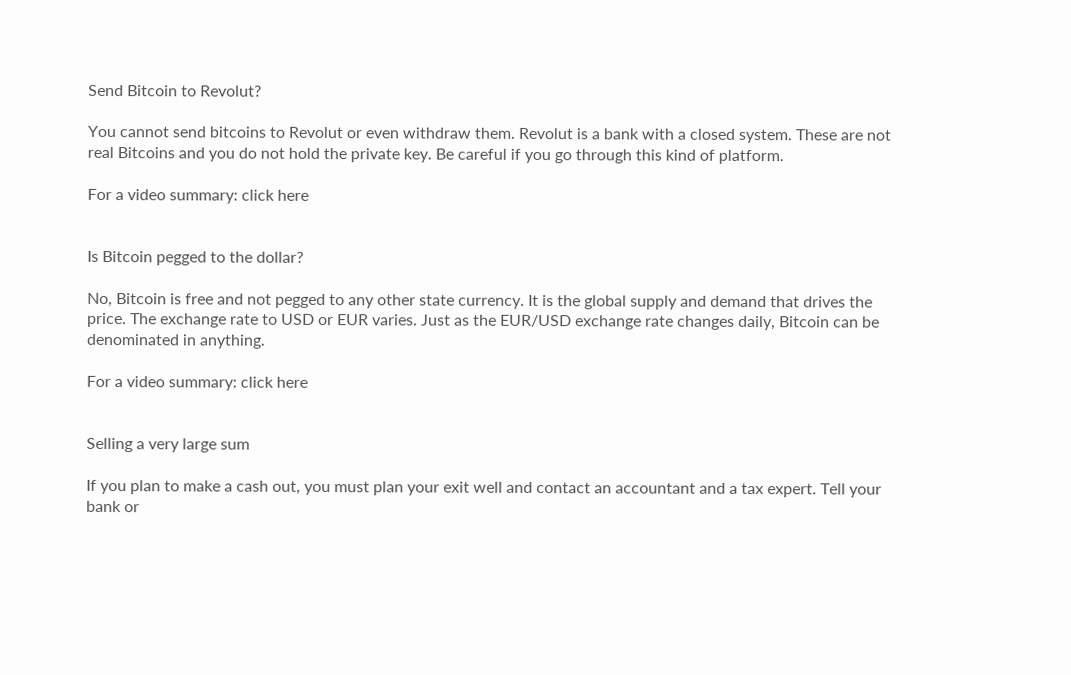Send Bitcoin to Revolut?

You cannot send bitcoins to Revolut or even withdraw them. Revolut is a bank with a closed system. These are not real Bitcoins and you do not hold the private key. Be careful if you go through this kind of platform.

For a video summary: click here


Is Bitcoin pegged to the dollar?

No, Bitcoin is free and not pegged to any other state currency. It is the global supply and demand that drives the price. The exchange rate to USD or EUR varies. Just as the EUR/USD exchange rate changes daily, Bitcoin can be denominated in anything.

For a video summary: click here


Selling a very large sum

If you plan to make a cash out, you must plan your exit well and contact an accountant and a tax expert. Tell your bank or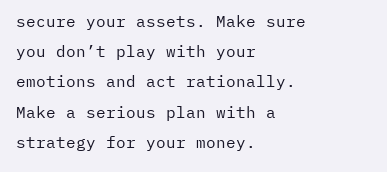secure your assets. Make sure you don’t play with your emotions and act rationally. Make a serious plan with a strategy for your money.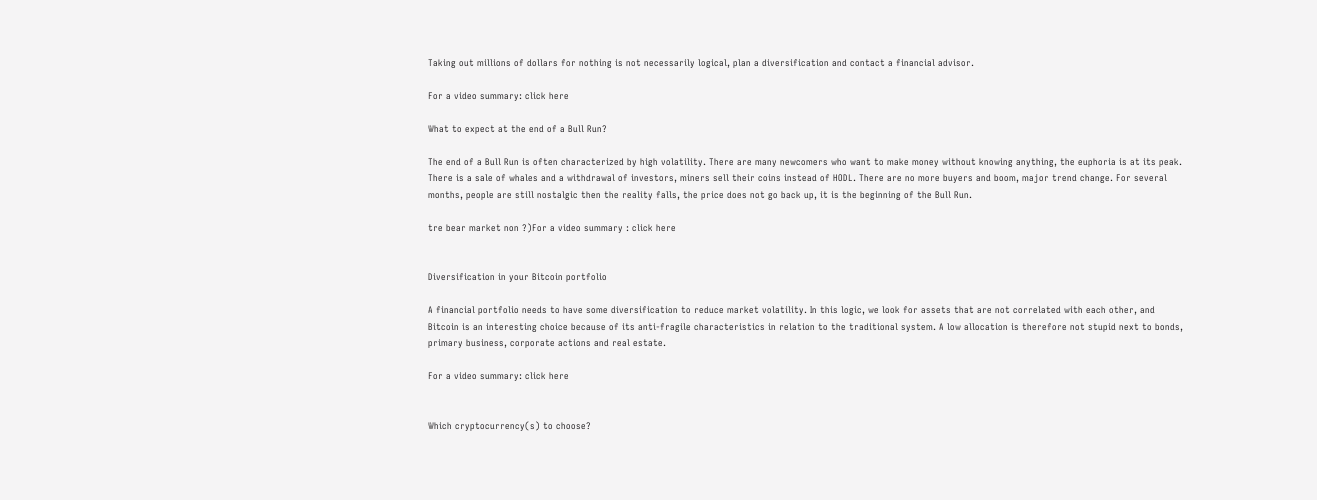Taking out millions of dollars for nothing is not necessarily logical, plan a diversification and contact a financial advisor.

For a video summary: click here

What to expect at the end of a Bull Run?

The end of a Bull Run is often characterized by high volatility. There are many newcomers who want to make money without knowing anything, the euphoria is at its peak. There is a sale of whales and a withdrawal of investors, miners sell their coins instead of HODL. There are no more buyers and boom, major trend change. For several months, people are still nostalgic then the reality falls, the price does not go back up, it is the beginning of the Bull Run.

tre bear market non ?)For a video summary : click here


Diversification in your Bitcoin portfolio

A financial portfolio needs to have some diversification to reduce market volatility. In this logic, we look for assets that are not correlated with each other, and Bitcoin is an interesting choice because of its anti-fragile characteristics in relation to the traditional system. A low allocation is therefore not stupid next to bonds, primary business, corporate actions and real estate.

For a video summary: click here


Which cryptocurrency(s) to choose?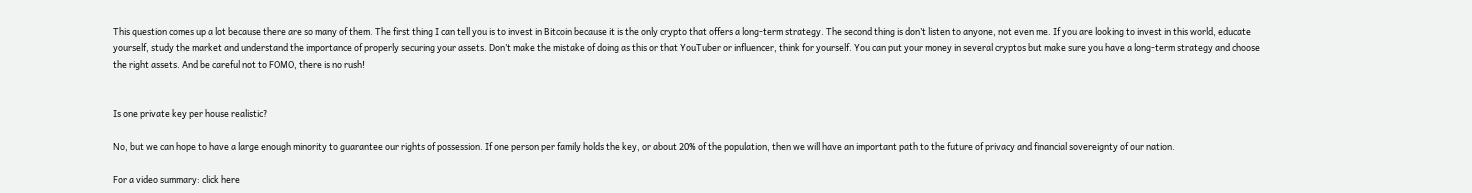This question comes up a lot because there are so many of them. The first thing I can tell you is to invest in Bitcoin because it is the only crypto that offers a long-term strategy. The second thing is don’t listen to anyone, not even me. If you are looking to invest in this world, educate yourself, study the market and understand the importance of properly securing your assets. Don’t make the mistake of doing as this or that YouTuber or influencer, think for yourself. You can put your money in several cryptos but make sure you have a long-term strategy and choose the right assets. And be careful not to FOMO, there is no rush!


Is one private key per house realistic?

No, but we can hope to have a large enough minority to guarantee our rights of possession. If one person per family holds the key, or about 20% of the population, then we will have an important path to the future of privacy and financial sovereignty of our nation.

For a video summary: click here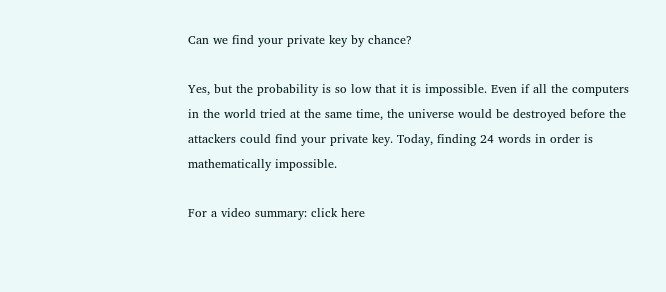Can we find your private key by chance?

Yes, but the probability is so low that it is impossible. Even if all the computers in the world tried at the same time, the universe would be destroyed before the attackers could find your private key. Today, finding 24 words in order is mathematically impossible.

For a video summary: click here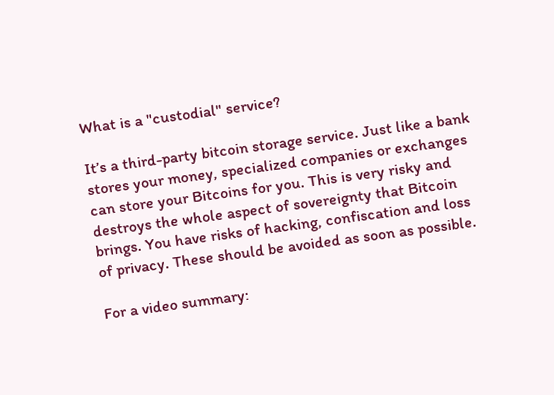What is a "custodial" service?

It’s a third-party bitcoin storage service. Just like a bank stores your money, specialized companies or exchanges can store your Bitcoins for you. This is very risky and destroys the whole aspect of sovereignty that Bitcoin brings. You have risks of hacking, confiscation and loss of privacy. These should be avoided as soon as possible.

For a video summary: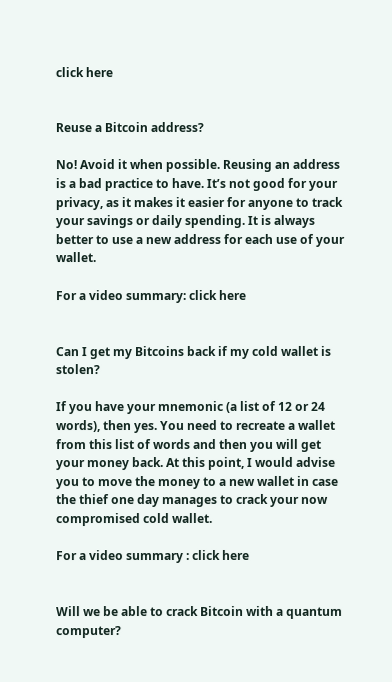click here


Reuse a Bitcoin address?

No! Avoid it when possible. Reusing an address is a bad practice to have. It’s not good for your privacy, as it makes it easier for anyone to track your savings or daily spending. It is always better to use a new address for each use of your wallet.

For a video summary: click here


Can I get my Bitcoins back if my cold wallet is stolen?

If you have your mnemonic (a list of 12 or 24 words), then yes. You need to recreate a wallet from this list of words and then you will get your money back. At this point, I would advise you to move the money to a new wallet in case the thief one day manages to crack your now compromised cold wallet.

For a video summary : click here


Will we be able to crack Bitcoin with a quantum computer?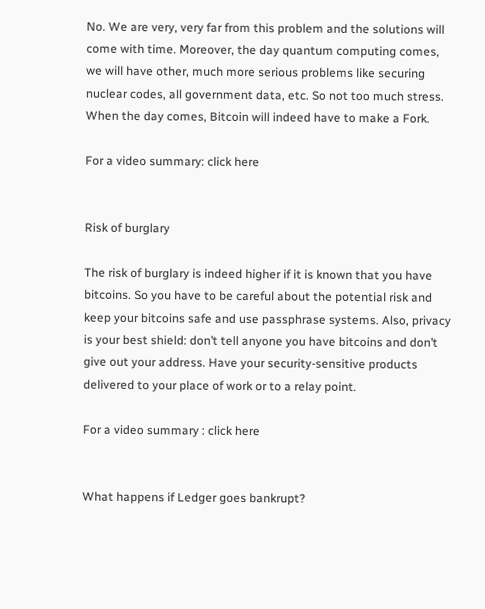No. We are very, very far from this problem and the solutions will come with time. Moreover, the day quantum computing comes, we will have other, much more serious problems like securing nuclear codes, all government data, etc. So not too much stress. When the day comes, Bitcoin will indeed have to make a Fork.

For a video summary: click here


Risk of burglary

The risk of burglary is indeed higher if it is known that you have bitcoins. So you have to be careful about the potential risk and keep your bitcoins safe and use passphrase systems. Also, privacy is your best shield: don’t tell anyone you have bitcoins and don’t give out your address. Have your security-sensitive products delivered to your place of work or to a relay point.

For a video summary : click here


What happens if Ledger goes bankrupt?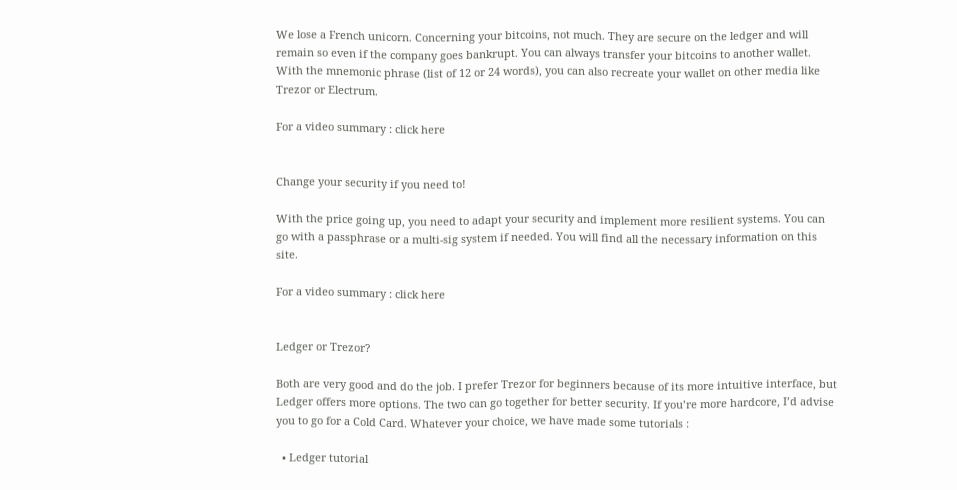We lose a French unicorn. Concerning your bitcoins, not much. They are secure on the ledger and will remain so even if the company goes bankrupt. You can always transfer your bitcoins to another wallet. With the mnemonic phrase (list of 12 or 24 words), you can also recreate your wallet on other media like Trezor or Electrum.

For a video summary : click here


Change your security if you need to!

With the price going up, you need to adapt your security and implement more resilient systems. You can go with a passphrase or a multi-sig system if needed. You will find all the necessary information on this site.

For a video summary : click here


Ledger or Trezor?

Both are very good and do the job. I prefer Trezor for beginners because of its more intuitive interface, but Ledger offers more options. The two can go together for better security. If you’re more hardcore, I’d advise you to go for a Cold Card. Whatever your choice, we have made some tutorials :

  • Ledger tutorial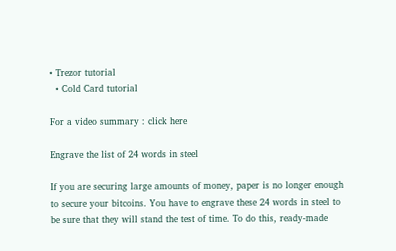• Trezor tutorial
  • Cold Card tutorial

For a video summary : click here

Engrave the list of 24 words in steel

If you are securing large amounts of money, paper is no longer enough to secure your bitcoins. You have to engrave these 24 words in steel to be sure that they will stand the test of time. To do this, ready-made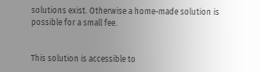solutions exist. Otherwise a home-made solution is possible for a small fee.


This solution is accessible to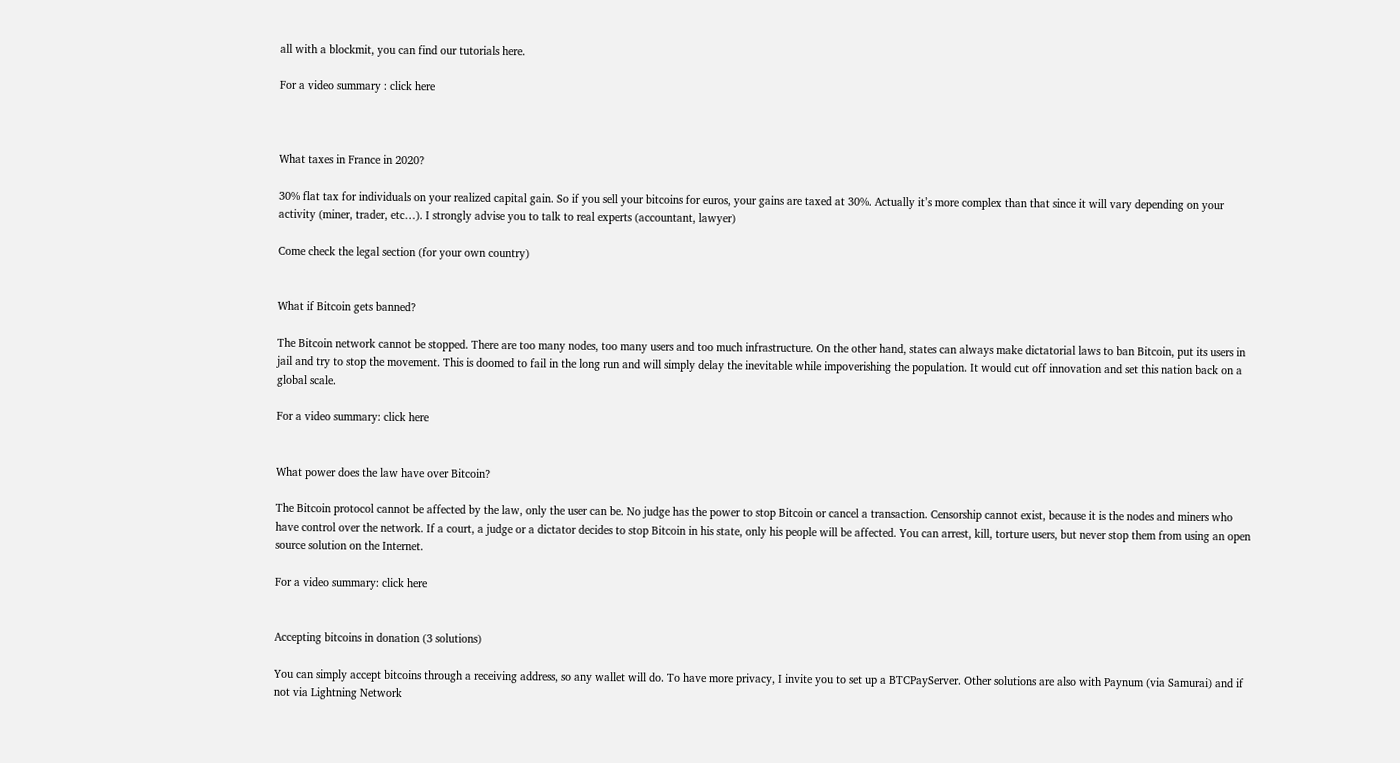all with a blockmit, you can find our tutorials here.

For a video summary : click here



What taxes in France in 2020?

30% flat tax for individuals on your realized capital gain. So if you sell your bitcoins for euros, your gains are taxed at 30%. Actually it’s more complex than that since it will vary depending on your activity (miner, trader, etc…). I strongly advise you to talk to real experts (accountant, lawyer)

Come check the legal section (for your own country)


What if Bitcoin gets banned?

The Bitcoin network cannot be stopped. There are too many nodes, too many users and too much infrastructure. On the other hand, states can always make dictatorial laws to ban Bitcoin, put its users in jail and try to stop the movement. This is doomed to fail in the long run and will simply delay the inevitable while impoverishing the population. It would cut off innovation and set this nation back on a global scale.

For a video summary: click here


What power does the law have over Bitcoin?

The Bitcoin protocol cannot be affected by the law, only the user can be. No judge has the power to stop Bitcoin or cancel a transaction. Censorship cannot exist, because it is the nodes and miners who have control over the network. If a court, a judge or a dictator decides to stop Bitcoin in his state, only his people will be affected. You can arrest, kill, torture users, but never stop them from using an open source solution on the Internet.

For a video summary: click here


Accepting bitcoins in donation (3 solutions)

You can simply accept bitcoins through a receiving address, so any wallet will do. To have more privacy, I invite you to set up a BTCPayServer. Other solutions are also with Paynum (via Samurai) and if not via Lightning Network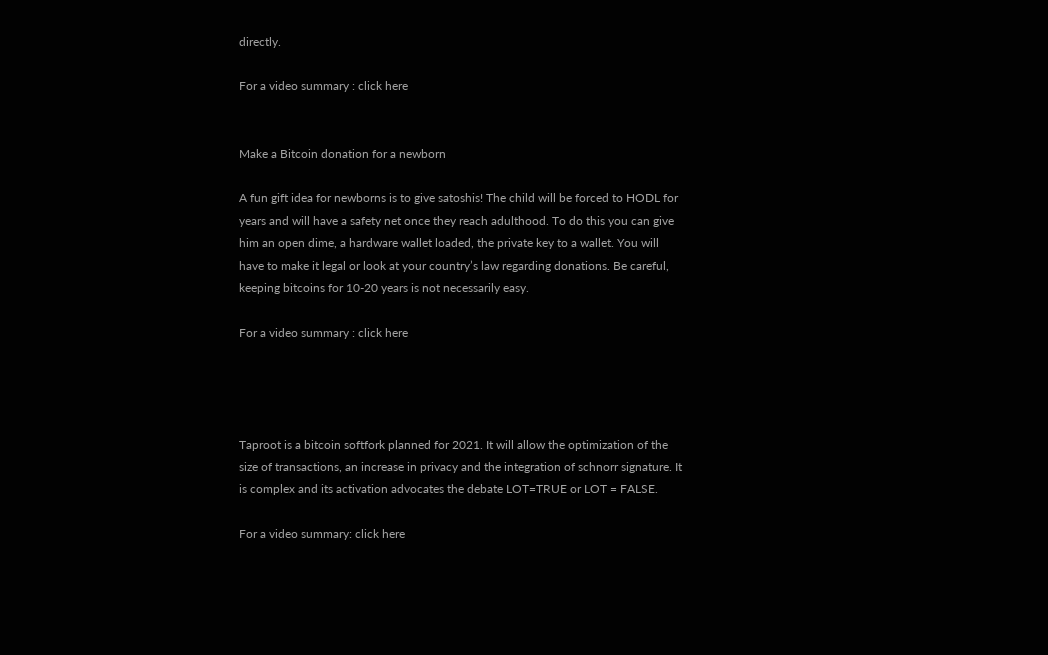directly.

For a video summary : click here


Make a Bitcoin donation for a newborn

A fun gift idea for newborns is to give satoshis! The child will be forced to HODL for years and will have a safety net once they reach adulthood. To do this you can give him an open dime, a hardware wallet loaded, the private key to a wallet. You will have to make it legal or look at your country’s law regarding donations. Be careful, keeping bitcoins for 10-20 years is not necessarily easy.

For a video summary : click here




Taproot is a bitcoin softfork planned for 2021. It will allow the optimization of the size of transactions, an increase in privacy and the integration of schnorr signature. It is complex and its activation advocates the debate LOT=TRUE or LOT = FALSE.

For a video summary: click here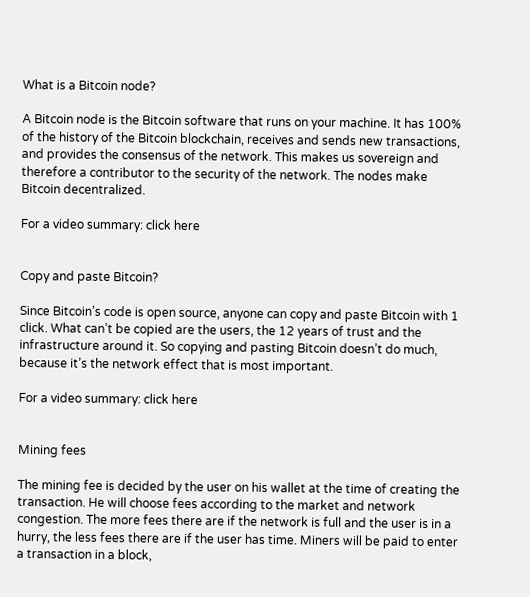What is a Bitcoin node?

A Bitcoin node is the Bitcoin software that runs on your machine. It has 100% of the history of the Bitcoin blockchain, receives and sends new transactions, and provides the consensus of the network. This makes us sovereign and therefore a contributor to the security of the network. The nodes make Bitcoin decentralized.

For a video summary: click here


Copy and paste Bitcoin?

Since Bitcoin’s code is open source, anyone can copy and paste Bitcoin with 1 click. What can’t be copied are the users, the 12 years of trust and the infrastructure around it. So copying and pasting Bitcoin doesn’t do much, because it’s the network effect that is most important.

For a video summary: click here


Mining fees

The mining fee is decided by the user on his wallet at the time of creating the transaction. He will choose fees according to the market and network congestion. The more fees there are if the network is full and the user is in a hurry, the less fees there are if the user has time. Miners will be paid to enter a transaction in a block,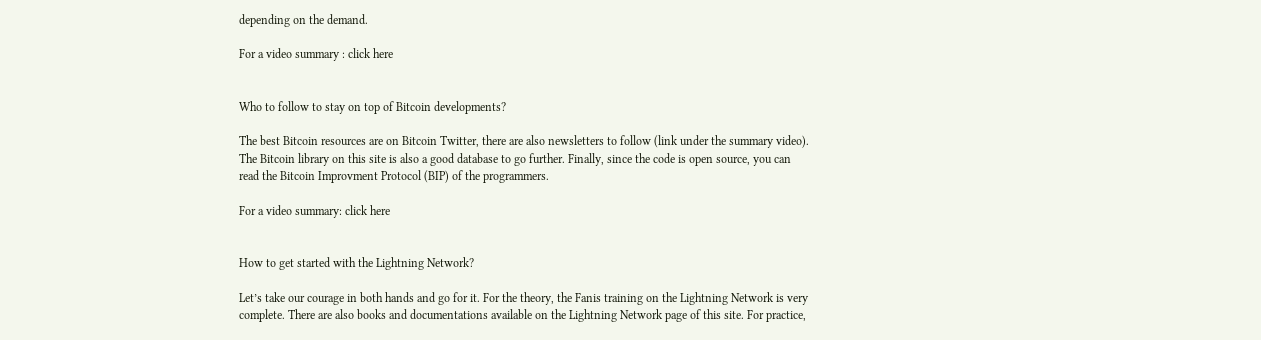depending on the demand.

For a video summary : click here


Who to follow to stay on top of Bitcoin developments?

The best Bitcoin resources are on Bitcoin Twitter, there are also newsletters to follow (link under the summary video). The Bitcoin library on this site is also a good database to go further. Finally, since the code is open source, you can read the Bitcoin Improvment Protocol (BIP) of the programmers.

For a video summary: click here


How to get started with the Lightning Network?

Let’s take our courage in both hands and go for it. For the theory, the Fanis training on the Lightning Network is very complete. There are also books and documentations available on the Lightning Network page of this site. For practice,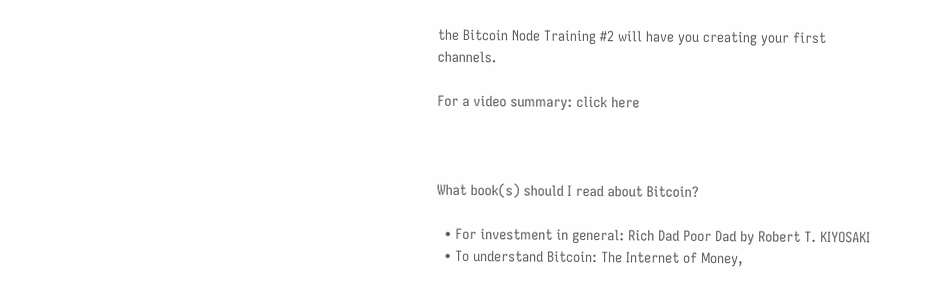the Bitcoin Node Training #2 will have you creating your first channels.

For a video summary: click here



What book(s) should I read about Bitcoin?

  • For investment in general: Rich Dad Poor Dad by Robert T. KIYOSAKI
  • To understand Bitcoin: The Internet of Money,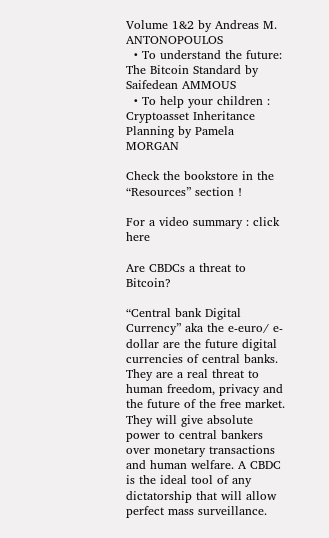Volume 1&2 by Andreas M. ANTONOPOULOS
  • To understand the future: The Bitcoin Standard by Saifedean AMMOUS
  • To help your children : Cryptoasset Inheritance Planning by Pamela MORGAN

Check the bookstore in the “Resources” section !

For a video summary : click here

Are CBDCs a threat to Bitcoin?

“Central bank Digital Currency” aka the e-euro/ e-dollar are the future digital currencies of central banks. They are a real threat to human freedom, privacy and the future of the free market. They will give absolute power to central bankers over monetary transactions and human welfare. A CBDC is the ideal tool of any dictatorship that will allow perfect mass surveillance.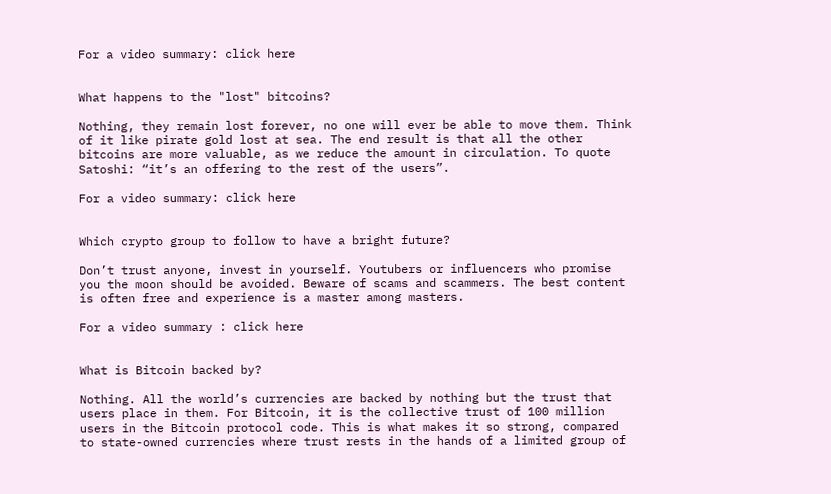For a video summary: click here


What happens to the "lost" bitcoins?

Nothing, they remain lost forever, no one will ever be able to move them. Think of it like pirate gold lost at sea. The end result is that all the other bitcoins are more valuable, as we reduce the amount in circulation. To quote Satoshi: “it’s an offering to the rest of the users”.

For a video summary: click here


Which crypto group to follow to have a bright future?

Don’t trust anyone, invest in yourself. Youtubers or influencers who promise you the moon should be avoided. Beware of scams and scammers. The best content is often free and experience is a master among masters.

For a video summary : click here


What is Bitcoin backed by?

Nothing. All the world’s currencies are backed by nothing but the trust that users place in them. For Bitcoin, it is the collective trust of 100 million users in the Bitcoin protocol code. This is what makes it so strong, compared to state-owned currencies where trust rests in the hands of a limited group of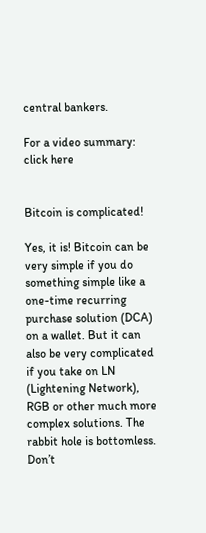central bankers.

For a video summary: click here


Bitcoin is complicated!

Yes, it is! Bitcoin can be very simple if you do something simple like a one-time recurring purchase solution (DCA) on a wallet. But it can also be very complicated if you take on LN (Lightening Network), RGB or other much more complex solutions. The rabbit hole is bottomless. Don’t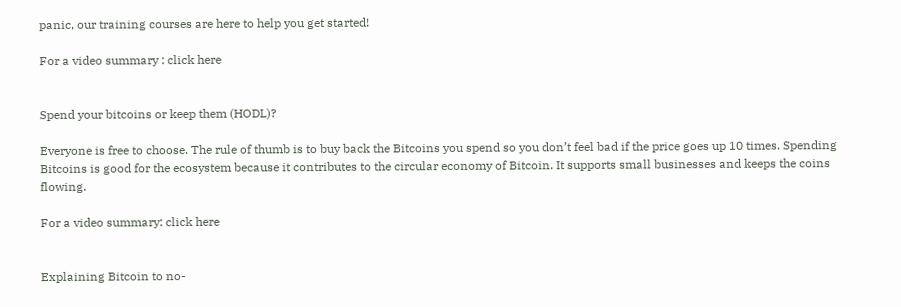panic, our training courses are here to help you get started!

For a video summary : click here


Spend your bitcoins or keep them (HODL)?

Everyone is free to choose. The rule of thumb is to buy back the Bitcoins you spend so you don’t feel bad if the price goes up 10 times. Spending Bitcoins is good for the ecosystem because it contributes to the circular economy of Bitcoin. It supports small businesses and keeps the coins flowing.

For a video summary: click here


Explaining Bitcoin to no-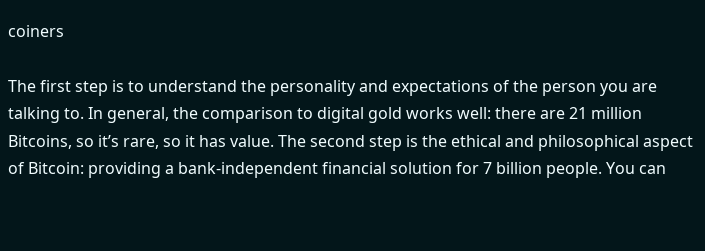coiners

The first step is to understand the personality and expectations of the person you are talking to. In general, the comparison to digital gold works well: there are 21 million Bitcoins, so it’s rare, so it has value. The second step is the ethical and philosophical aspect of Bitcoin: providing a bank-independent financial solution for 7 billion people. You can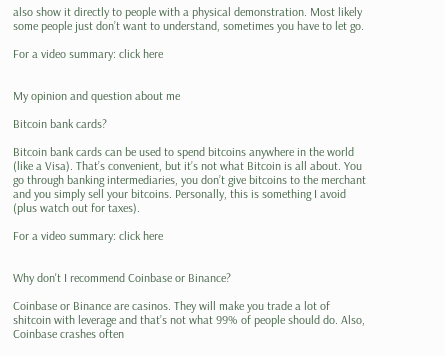also show it directly to people with a physical demonstration. Most likely some people just don’t want to understand, sometimes you have to let go.

For a video summary: click here


My opinion and question about me

Bitcoin bank cards?

Bitcoin bank cards can be used to spend bitcoins anywhere in the world (like a Visa). That’s convenient, but it’s not what Bitcoin is all about. You go through banking intermediaries, you don’t give bitcoins to the merchant and you simply sell your bitcoins. Personally, this is something I avoid (plus watch out for taxes).

For a video summary: click here


Why don't I recommend Coinbase or Binance?

Coinbase or Binance are casinos. They will make you trade a lot of shitcoin with leverage and that’s not what 99% of people should do. Also, Coinbase crashes often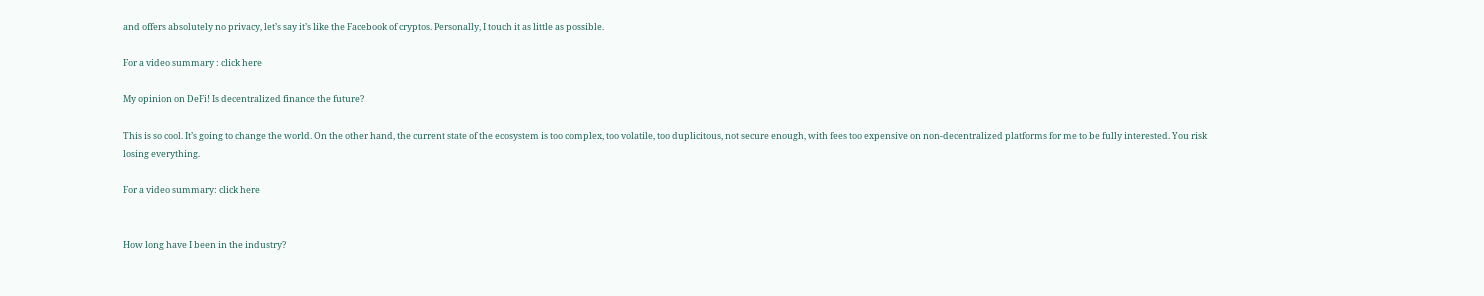and offers absolutely no privacy, let’s say it’s like the Facebook of cryptos. Personally, I touch it as little as possible.

For a video summary : click here

My opinion on DeFi! Is decentralized finance the future?

This is so cool. It’s going to change the world. On the other hand, the current state of the ecosystem is too complex, too volatile, too duplicitous, not secure enough, with fees too expensive on non-decentralized platforms for me to be fully interested. You risk losing everything.

For a video summary: click here


How long have I been in the industry?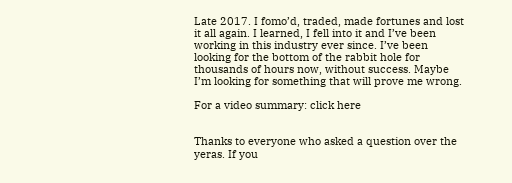Late 2017. I fomo’d, traded, made fortunes and lost it all again. I learned, I fell into it and I’ve been working in this industry ever since. I’ve been looking for the bottom of the rabbit hole for thousands of hours now, without success. Maybe I’m looking for something that will prove me wrong.

For a video summary: click here


Thanks to everyone who asked a question over the yeras. If you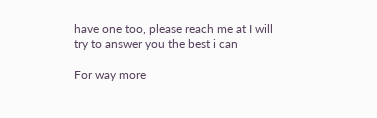have one too, please reach me at I will try to answer you the best i can

For way more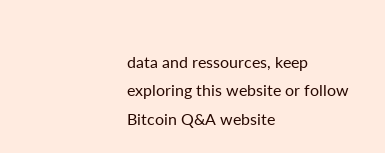data and ressources, keep exploring this website or follow Bitcoin Q&A website